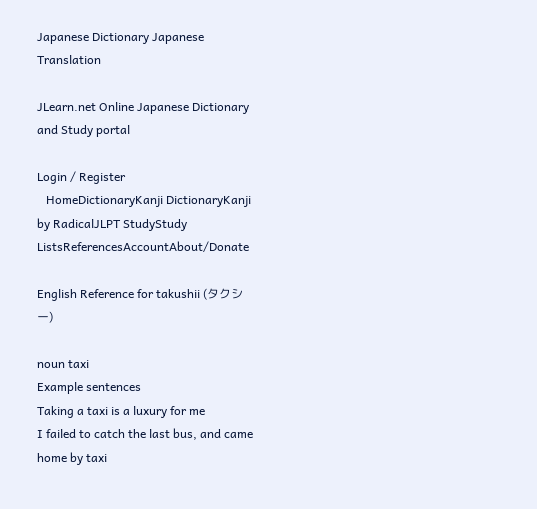Japanese Dictionary Japanese Translation

JLearn.net Online Japanese Dictionary and Study portal

Login / Register
   HomeDictionaryKanji DictionaryKanji by RadicalJLPT StudyStudy ListsReferencesAccountAbout/Donate

English Reference for takushii (タクシー)

noun taxi
Example sentences
Taking a taxi is a luxury for me
I failed to catch the last bus, and came home by taxi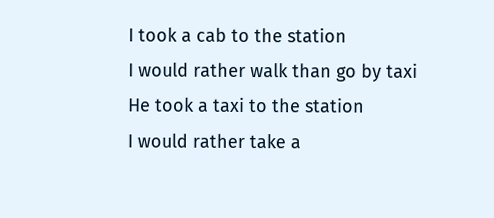I took a cab to the station
I would rather walk than go by taxi
He took a taxi to the station
I would rather take a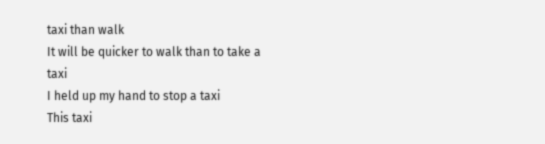taxi than walk
It will be quicker to walk than to take a taxi
I held up my hand to stop a taxi
This taxi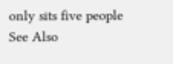only sits five people
See Also